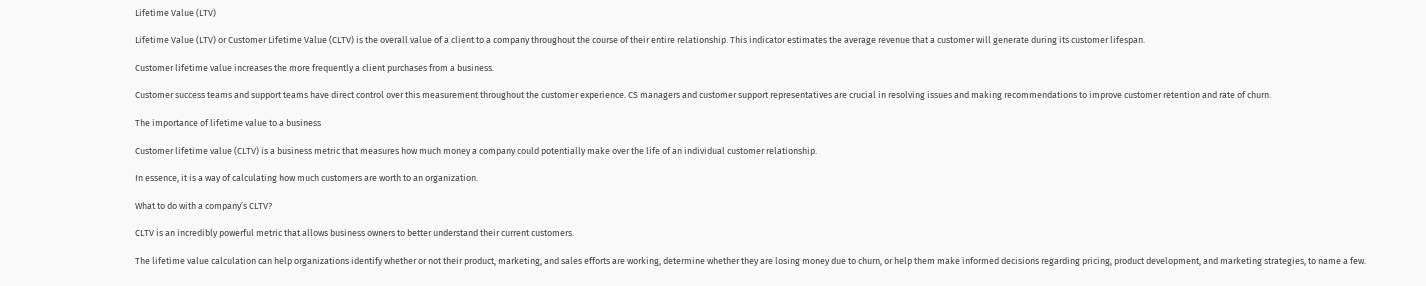Lifetime Value (LTV)

Lifetime Value (LTV) or Customer Lifetime Value (CLTV) is the overall value of a client to a company throughout the course of their entire relationship. This indicator estimates the average revenue that a customer will generate during its customer lifespan.

Customer lifetime value increases the more frequently a client purchases from a business.

Customer success teams and support teams have direct control over this measurement throughout the customer experience. CS managers and customer support representatives are crucial in resolving issues and making recommendations to improve customer retention and rate of churn.

The importance of lifetime value to a business

Customer lifetime value (CLTV) is a business metric that measures how much money a company could potentially make over the life of an individual customer relationship.

In essence, it is a way of calculating how much customers are worth to an organization.

What to do with a company’s CLTV?

CLTV is an incredibly powerful metric that allows business owners to better understand their current customers.

The lifetime value calculation can help organizations identify whether or not their product, marketing, and sales efforts are working, determine whether they are losing money due to churn, or help them make informed decisions regarding pricing, product development, and marketing strategies, to name a few.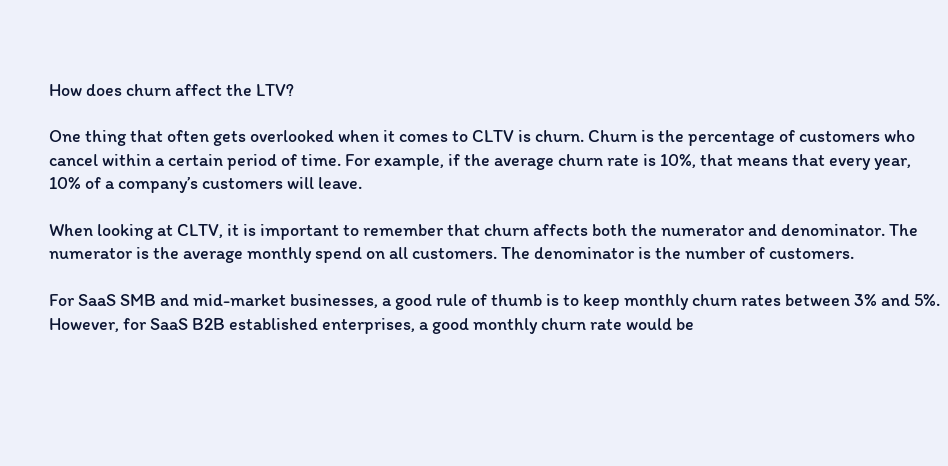How does churn affect the LTV?

One thing that often gets overlooked when it comes to CLTV is churn. Churn is the percentage of customers who cancel within a certain period of time. For example, if the average churn rate is 10%, that means that every year, 10% of a company’s customers will leave.

When looking at CLTV, it is important to remember that churn affects both the numerator and denominator. The numerator is the average monthly spend on all customers. The denominator is the number of customers.

For SaaS SMB and mid-market businesses, a good rule of thumb is to keep monthly churn rates between 3% and 5%. However, for SaaS B2B established enterprises, a good monthly churn rate would be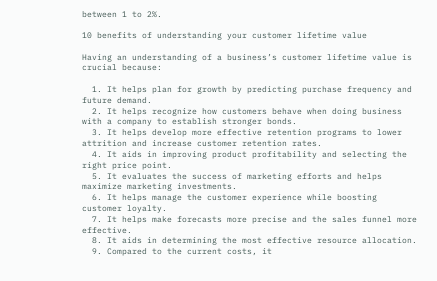between 1 to 2%.

10 benefits of understanding your customer lifetime value

Having an understanding of a business’s customer lifetime value is crucial because:

  1. It helps plan for growth by predicting purchase frequency and future demand.
  2. It helps recognize how customers behave when doing business with a company to establish stronger bonds.
  3. It helps develop more effective retention programs to lower attrition and increase customer retention rates.
  4. It aids in improving product profitability and selecting the right price point.
  5. It evaluates the success of marketing efforts and helps maximize marketing investments.
  6. It helps manage the customer experience while boosting customer loyalty.
  7. It helps make forecasts more precise and the sales funnel more effective.
  8. It aids in determining the most effective resource allocation.
  9. Compared to the current costs, it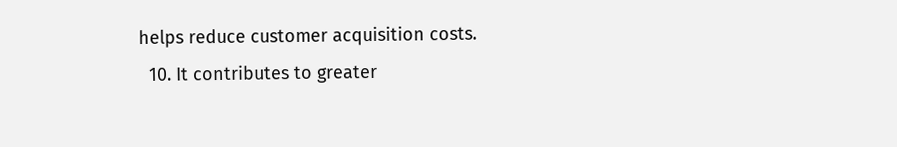helps reduce customer acquisition costs.
  10. It contributes to greater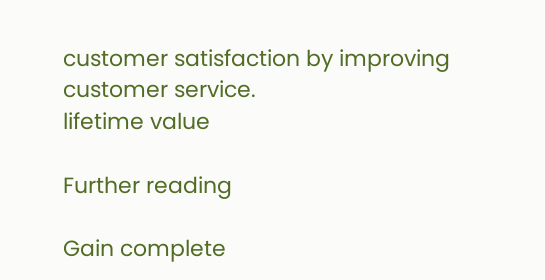customer satisfaction by improving customer service.
lifetime value

Further reading

Gain complete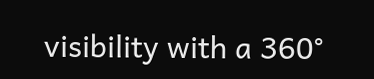visibility with a 360°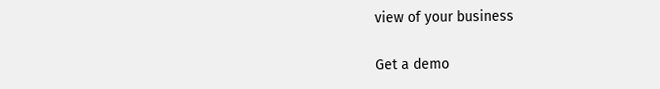view of your business

Get a demo